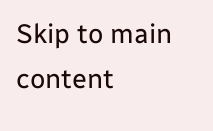Skip to main content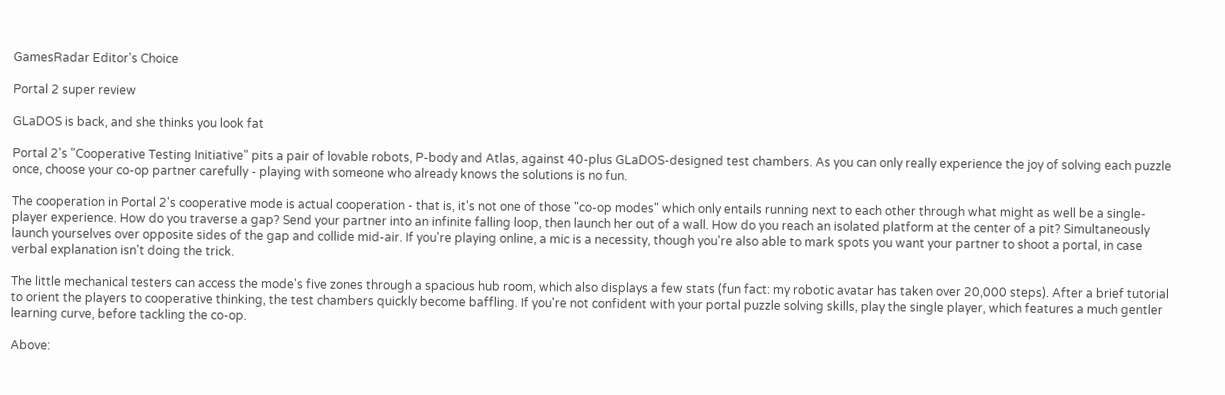GamesRadar Editor's Choice

Portal 2 super review

GLaDOS is back, and she thinks you look fat

Portal 2's "Cooperative Testing Initiative" pits a pair of lovable robots, P-body and Atlas, against 40-plus GLaDOS-designed test chambers. As you can only really experience the joy of solving each puzzle once, choose your co-op partner carefully - playing with someone who already knows the solutions is no fun.

The cooperation in Portal 2's cooperative mode is actual cooperation - that is, it's not one of those "co-op modes" which only entails running next to each other through what might as well be a single-player experience. How do you traverse a gap? Send your partner into an infinite falling loop, then launch her out of a wall. How do you reach an isolated platform at the center of a pit? Simultaneously launch yourselves over opposite sides of the gap and collide mid-air. If you're playing online, a mic is a necessity, though you're also able to mark spots you want your partner to shoot a portal, in case verbal explanation isn't doing the trick.

The little mechanical testers can access the mode's five zones through a spacious hub room, which also displays a few stats (fun fact: my robotic avatar has taken over 20,000 steps). After a brief tutorial to orient the players to cooperative thinking, the test chambers quickly become baffling. If you're not confident with your portal puzzle solving skills, play the single player, which features a much gentler learning curve, before tackling the co-op.

Above: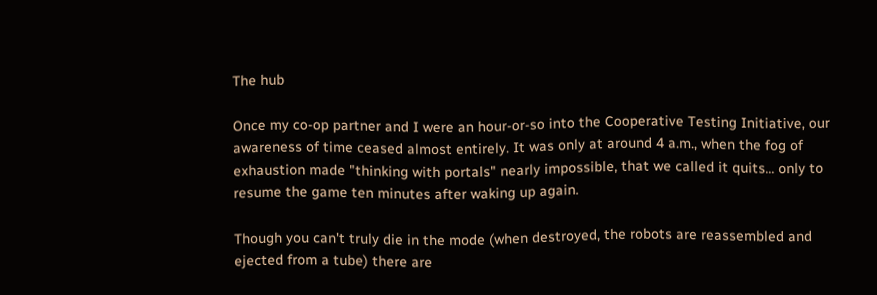The hub

Once my co-op partner and I were an hour-or-so into the Cooperative Testing Initiative, our awareness of time ceased almost entirely. It was only at around 4 a.m., when the fog of exhaustion made "thinking with portals" nearly impossible, that we called it quits... only to resume the game ten minutes after waking up again.

Though you can't truly die in the mode (when destroyed, the robots are reassembled and ejected from a tube) there are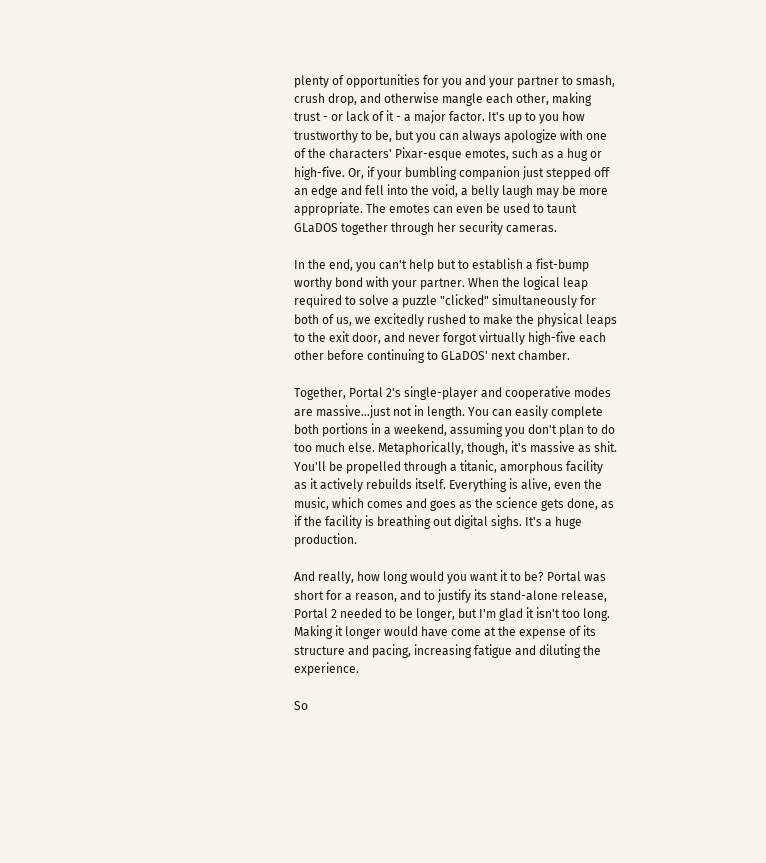plenty of opportunities for you and your partner to smash, crush drop, and otherwise mangle each other, making trust - or lack of it - a major factor. It's up to you how trustworthy to be, but you can always apologize with one of the characters' Pixar-esque emotes, such as a hug or high-five. Or, if your bumbling companion just stepped off an edge and fell into the void, a belly laugh may be more appropriate. The emotes can even be used to taunt GLaDOS together through her security cameras.

In the end, you can't help but to establish a fist-bump worthy bond with your partner. When the logical leap required to solve a puzzle "clicked" simultaneously for both of us, we excitedly rushed to make the physical leaps to the exit door, and never forgot virtually high-five each other before continuing to GLaDOS' next chamber.

Together, Portal 2's single-player and cooperative modes are massive...just not in length. You can easily complete both portions in a weekend, assuming you don't plan to do too much else. Metaphorically, though, it's massive as shit. You'll be propelled through a titanic, amorphous facility as it actively rebuilds itself. Everything is alive, even the music, which comes and goes as the science gets done, as if the facility is breathing out digital sighs. It's a huge production.

And really, how long would you want it to be? Portal was short for a reason, and to justify its stand-alone release, Portal 2 needed to be longer, but I'm glad it isn't too long. Making it longer would have come at the expense of its structure and pacing, increasing fatigue and diluting the experience.

So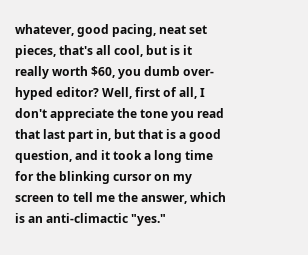whatever, good pacing, neat set pieces, that's all cool, but is it really worth $60, you dumb over-hyped editor? Well, first of all, I don't appreciate the tone you read that last part in, but that is a good question, and it took a long time for the blinking cursor on my screen to tell me the answer, which is an anti-climactic "yes."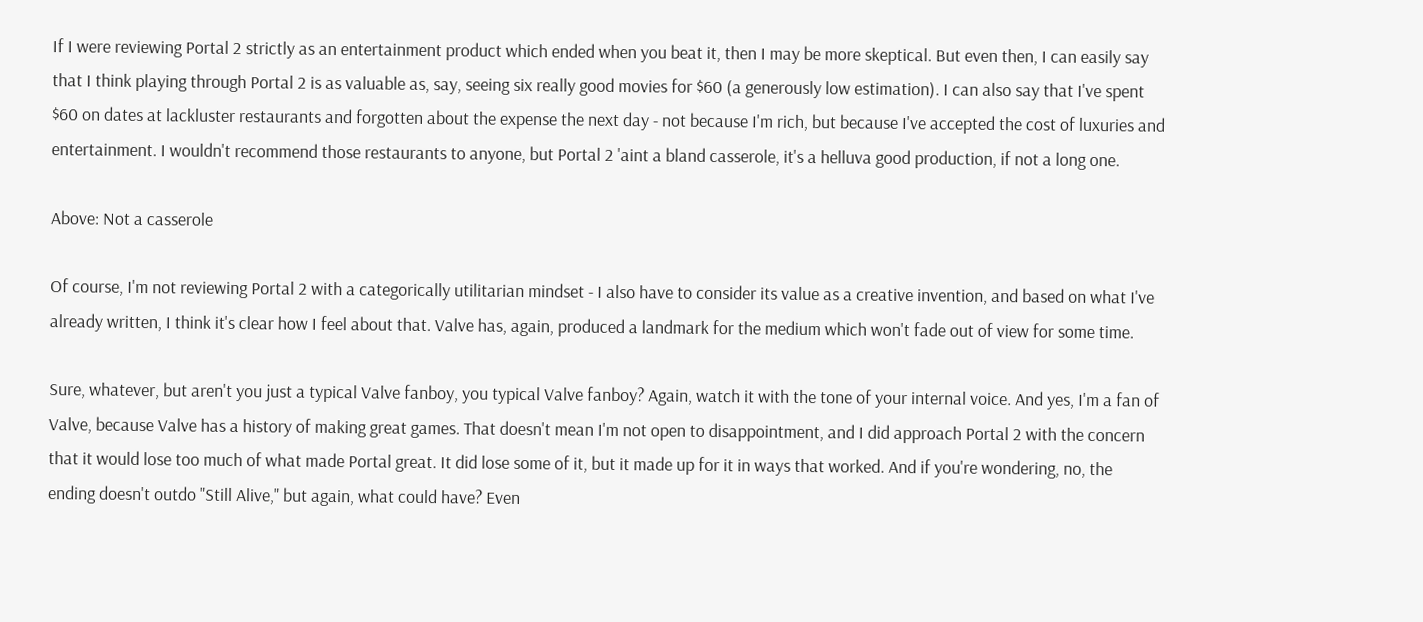If I were reviewing Portal 2 strictly as an entertainment product which ended when you beat it, then I may be more skeptical. But even then, I can easily say that I think playing through Portal 2 is as valuable as, say, seeing six really good movies for $60 (a generously low estimation). I can also say that I've spent $60 on dates at lackluster restaurants and forgotten about the expense the next day - not because I'm rich, but because I've accepted the cost of luxuries and entertainment. I wouldn't recommend those restaurants to anyone, but Portal 2 'aint a bland casserole, it's a helluva good production, if not a long one.

Above: Not a casserole

Of course, I'm not reviewing Portal 2 with a categorically utilitarian mindset - I also have to consider its value as a creative invention, and based on what I've already written, I think it's clear how I feel about that. Valve has, again, produced a landmark for the medium which won't fade out of view for some time.

Sure, whatever, but aren't you just a typical Valve fanboy, you typical Valve fanboy? Again, watch it with the tone of your internal voice. And yes, I'm a fan of Valve, because Valve has a history of making great games. That doesn't mean I'm not open to disappointment, and I did approach Portal 2 with the concern that it would lose too much of what made Portal great. It did lose some of it, but it made up for it in ways that worked. And if you're wondering, no, the ending doesn't outdo "Still Alive," but again, what could have? Even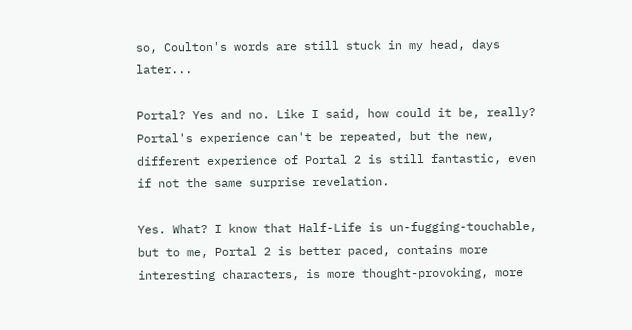so, Coulton's words are still stuck in my head, days later...

Portal? Yes and no. Like I said, how could it be, really? Portal's experience can't be repeated, but the new, different experience of Portal 2 is still fantastic, even if not the same surprise revelation.

Yes. What? I know that Half-Life is un-fugging-touchable, but to me, Portal 2 is better paced, contains more interesting characters, is more thought-provoking, more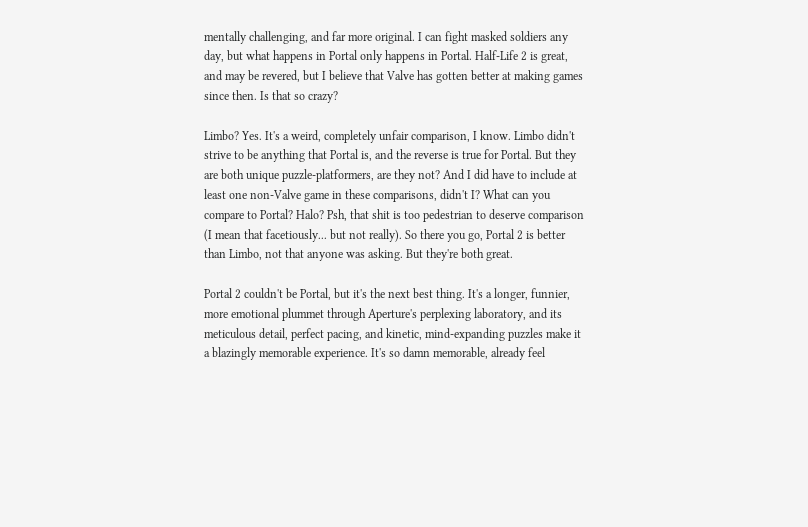mentally challenging, and far more original. I can fight masked soldiers any day, but what happens in Portal only happens in Portal. Half-Life 2 is great, and may be revered, but I believe that Valve has gotten better at making games since then. Is that so crazy?

Limbo? Yes. It's a weird, completely unfair comparison, I know. Limbo didn't strive to be anything that Portal is, and the reverse is true for Portal. But they are both unique puzzle-platformers, are they not? And I did have to include at least one non-Valve game in these comparisons, didn't I? What can you compare to Portal? Halo? Psh, that shit is too pedestrian to deserve comparison (I mean that facetiously... but not really). So there you go, Portal 2 is better than Limbo, not that anyone was asking. But they're both great.

Portal 2 couldn't be Portal, but it's the next best thing. It's a longer, funnier, more emotional plummet through Aperture's perplexing laboratory, and its meticulous detail, perfect pacing, and kinetic, mind-expanding puzzles make it a blazingly memorable experience. It's so damn memorable, already feel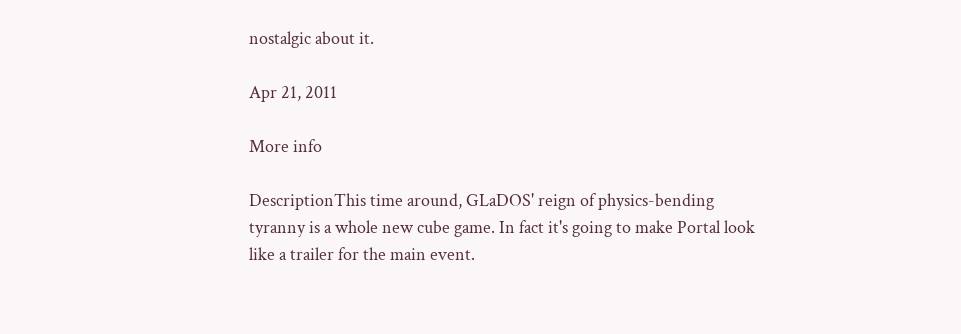nostalgic about it.

Apr 21, 2011

More info

DescriptionThis time around, GLaDOS' reign of physics-bending tyranny is a whole new cube game. In fact it's going to make Portal look like a trailer for the main event.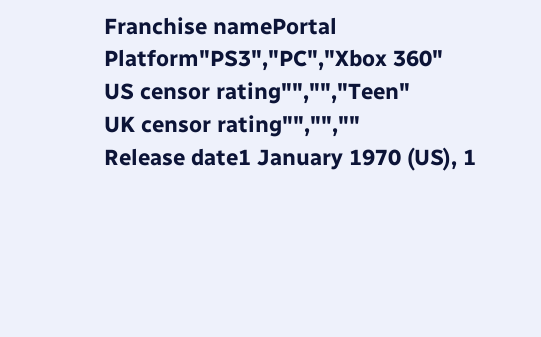Franchise namePortal
Platform"PS3","PC","Xbox 360"
US censor rating"","","Teen"
UK censor rating"","",""
Release date1 January 1970 (US), 1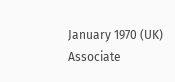January 1970 (UK)
Associate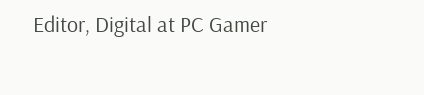Editor, Digital at PC Gamer